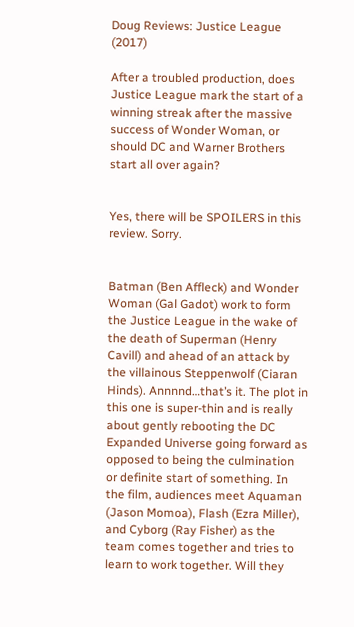Doug Reviews: Justice League (2017)

After a troubled production, does Justice League mark the start of a winning streak after the massive success of Wonder Woman, or should DC and Warner Brothers start all over again?


Yes, there will be SPOILERS in this review. Sorry.


Batman (Ben Affleck) and Wonder Woman (Gal Gadot) work to form the Justice League in the wake of the death of Superman (Henry Cavill) and ahead of an attack by the villainous Steppenwolf (Ciaran Hinds). Annnnd…that’s it. The plot in this one is super-thin and is really about gently rebooting the DC Expanded Universe going forward as opposed to being the culmination or definite start of something. In the film, audiences meet Aquaman (Jason Momoa), Flash (Ezra Miller), and Cyborg (Ray Fisher) as the team comes together and tries to learn to work together. Will they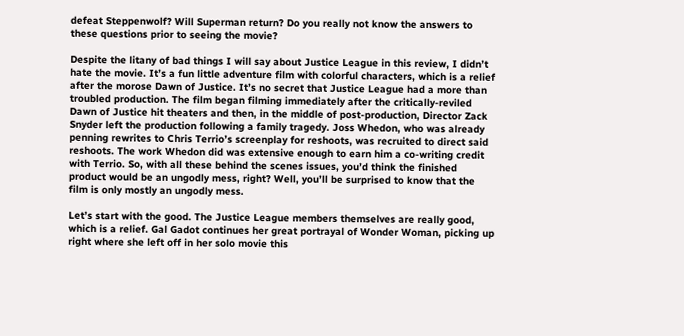defeat Steppenwolf? Will Superman return? Do you really not know the answers to these questions prior to seeing the movie?

Despite the litany of bad things I will say about Justice League in this review, I didn’t hate the movie. It’s a fun little adventure film with colorful characters, which is a relief after the morose Dawn of Justice. It’s no secret that Justice League had a more than troubled production. The film began filming immediately after the critically-reviled Dawn of Justice hit theaters and then, in the middle of post-production, Director Zack Snyder left the production following a family tragedy. Joss Whedon, who was already penning rewrites to Chris Terrio’s screenplay for reshoots, was recruited to direct said reshoots. The work Whedon did was extensive enough to earn him a co-writing credit with Terrio. So, with all these behind the scenes issues, you’d think the finished product would be an ungodly mess, right? Well, you’ll be surprised to know that the film is only mostly an ungodly mess.

Let’s start with the good. The Justice League members themselves are really good, which is a relief. Gal Gadot continues her great portrayal of Wonder Woman, picking up right where she left off in her solo movie this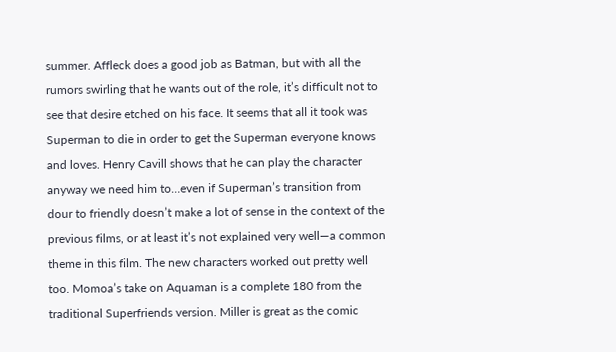summer. Affleck does a good job as Batman, but with all the rumors swirling that he wants out of the role, it’s difficult not to see that desire etched on his face. It seems that all it took was Superman to die in order to get the Superman everyone knows and loves. Henry Cavill shows that he can play the character anyway we need him to…even if Superman’s transition from dour to friendly doesn’t make a lot of sense in the context of the previous films, or at least it’s not explained very well—a common theme in this film. The new characters worked out pretty well too. Momoa’s take on Aquaman is a complete 180 from the traditional Superfriends version. Miller is great as the comic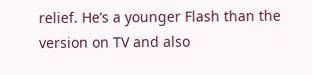relief. He’s a younger Flash than the version on TV and also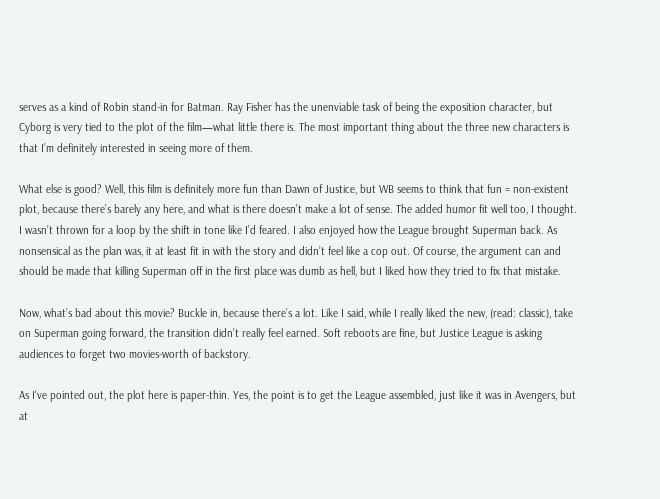serves as a kind of Robin stand-in for Batman. Ray Fisher has the unenviable task of being the exposition character, but Cyborg is very tied to the plot of the film—what little there is. The most important thing about the three new characters is that I’m definitely interested in seeing more of them.

What else is good? Well, this film is definitely more fun than Dawn of Justice, but WB seems to think that fun = non-existent plot, because there’s barely any here, and what is there doesn’t make a lot of sense. The added humor fit well too, I thought. I wasn’t thrown for a loop by the shift in tone like I’d feared. I also enjoyed how the League brought Superman back. As nonsensical as the plan was, it at least fit in with the story and didn’t feel like a cop out. Of course, the argument can and should be made that killing Superman off in the first place was dumb as hell, but I liked how they tried to fix that mistake.

Now, what’s bad about this movie? Buckle in, because there’s a lot. Like I said, while I really liked the new, (read: classic), take on Superman going forward, the transition didn’t really feel earned. Soft reboots are fine, but Justice League is asking audiences to forget two movies-worth of backstory.

As I’ve pointed out, the plot here is paper-thin. Yes, the point is to get the League assembled, just like it was in Avengers, but at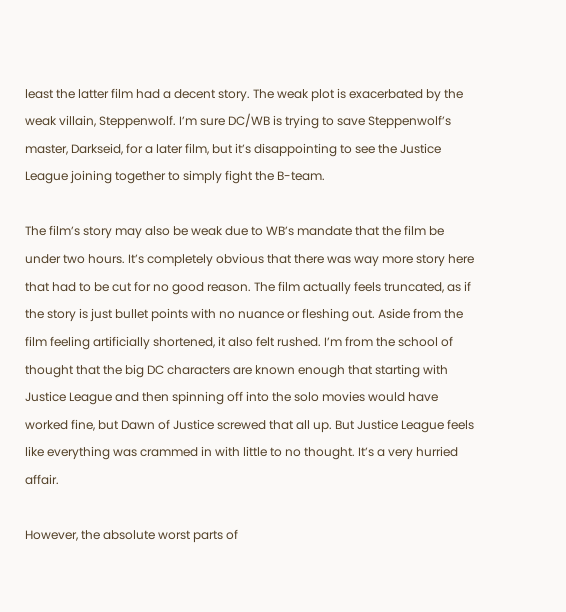least the latter film had a decent story. The weak plot is exacerbated by the weak villain, Steppenwolf. I’m sure DC/WB is trying to save Steppenwolf’s master, Darkseid, for a later film, but it’s disappointing to see the Justice League joining together to simply fight the B-team.

The film’s story may also be weak due to WB’s mandate that the film be under two hours. It’s completely obvious that there was way more story here that had to be cut for no good reason. The film actually feels truncated, as if the story is just bullet points with no nuance or fleshing out. Aside from the film feeling artificially shortened, it also felt rushed. I’m from the school of thought that the big DC characters are known enough that starting with Justice League and then spinning off into the solo movies would have worked fine, but Dawn of Justice screwed that all up. But Justice League feels like everything was crammed in with little to no thought. It’s a very hurried affair.

However, the absolute worst parts of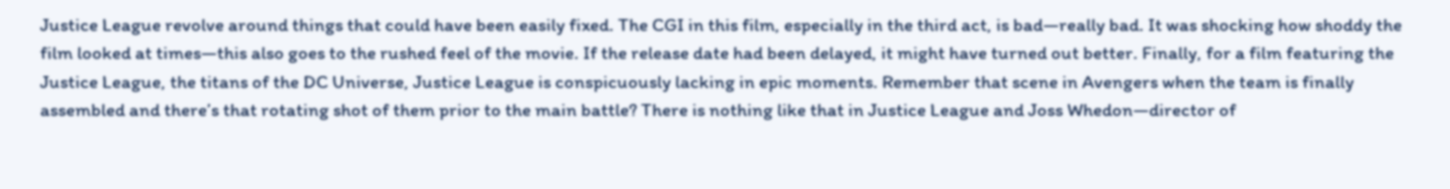Justice League revolve around things that could have been easily fixed. The CGI in this film, especially in the third act, is bad—really bad. It was shocking how shoddy the film looked at times—this also goes to the rushed feel of the movie. If the release date had been delayed, it might have turned out better. Finally, for a film featuring the Justice League, the titans of the DC Universe, Justice League is conspicuously lacking in epic moments. Remember that scene in Avengers when the team is finally assembled and there’s that rotating shot of them prior to the main battle? There is nothing like that in Justice League and Joss Whedon—director of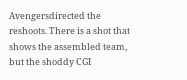Avengersdirected the reshoots. There is a shot that shows the assembled team, but the shoddy CGI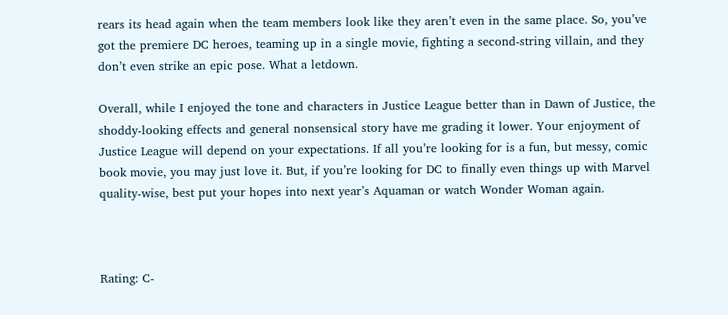rears its head again when the team members look like they aren’t even in the same place. So, you’ve got the premiere DC heroes, teaming up in a single movie, fighting a second-string villain, and they don’t even strike an epic pose. What a letdown.

Overall, while I enjoyed the tone and characters in Justice League better than in Dawn of Justice, the shoddy-looking effects and general nonsensical story have me grading it lower. Your enjoyment of Justice League will depend on your expectations. If all you’re looking for is a fun, but messy, comic book movie, you may just love it. But, if you’re looking for DC to finally even things up with Marvel quality-wise, best put your hopes into next year’s Aquaman or watch Wonder Woman again.



Rating: C-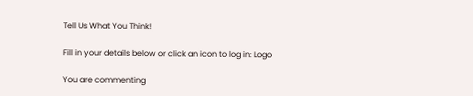Tell Us What You Think!

Fill in your details below or click an icon to log in: Logo

You are commenting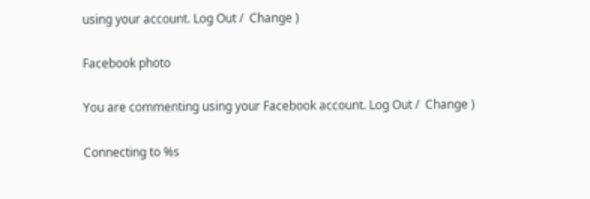using your account. Log Out /  Change )

Facebook photo

You are commenting using your Facebook account. Log Out /  Change )

Connecting to %s